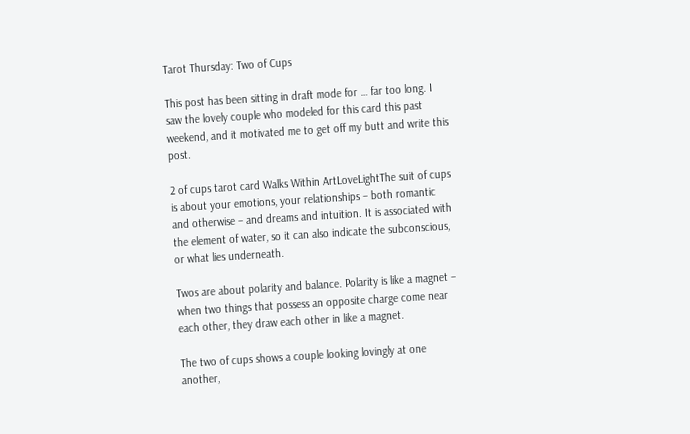Tarot Thursday: Two of Cups

This post has been sitting in draft mode for … far too long. I saw the lovely couple who modeled for this card this past weekend, and it motivated me to get off my butt and write this post.

2 of cups tarot card Walks Within ArtLoveLightThe suit of cups is about your emotions, your relationships – both romantic and otherwise – and dreams and intuition. It is associated with the element of water, so it can also indicate the subconscious, or what lies underneath.

Twos are about polarity and balance. Polarity is like a magnet – when two things that possess an opposite charge come near each other, they draw each other in like a magnet.

The two of cups shows a couple looking lovingly at one another,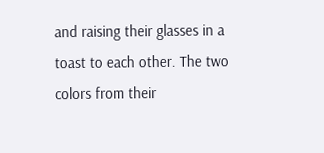and raising their glasses in a toast to each other. The two colors from their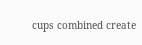cups combined create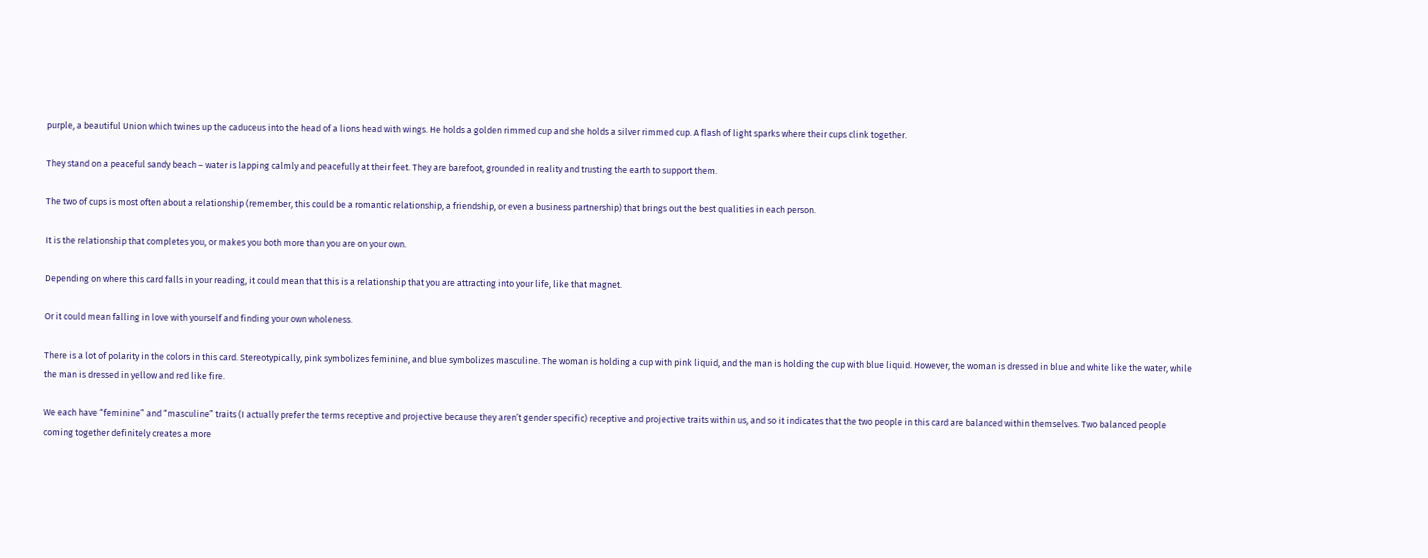purple, a beautiful Union which twines up the caduceus into the head of a lions head with wings. He holds a golden rimmed cup and she holds a silver rimmed cup. A flash of light sparks where their cups clink together.

They stand on a peaceful sandy beach – water is lapping calmly and peacefully at their feet. They are barefoot, grounded in reality and trusting the earth to support them.

The two of cups is most often about a relationship (remember, this could be a romantic relationship, a friendship, or even a business partnership) that brings out the best qualities in each person.

It is the relationship that completes you, or makes you both more than you are on your own.

Depending on where this card falls in your reading, it could mean that this is a relationship that you are attracting into your life, like that magnet.

Or it could mean falling in love with yourself and finding your own wholeness.

There is a lot of polarity in the colors in this card. Stereotypically, pink symbolizes feminine, and blue symbolizes masculine. The woman is holding a cup with pink liquid, and the man is holding the cup with blue liquid. However, the woman is dressed in blue and white like the water, while the man is dressed in yellow and red like fire.

We each have “feminine” and “masculine” traits (I actually prefer the terms receptive and projective because they aren’t gender specific) receptive and projective traits within us, and so it indicates that the two people in this card are balanced within themselves. Two balanced people coming together definitely creates a more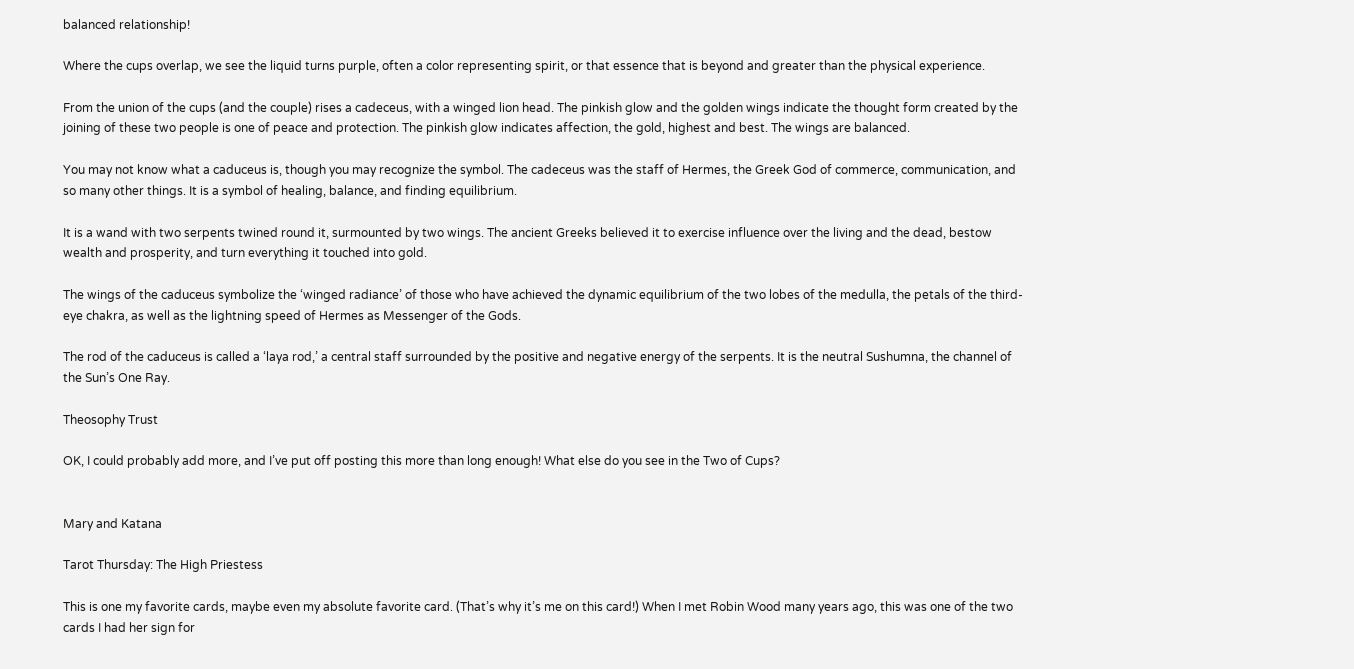balanced relationship!

Where the cups overlap, we see the liquid turns purple, often a color representing spirit, or that essence that is beyond and greater than the physical experience.

From the union of the cups (and the couple) rises a cadeceus, with a winged lion head. The pinkish glow and the golden wings indicate the thought form created by the joining of these two people is one of peace and protection. The pinkish glow indicates affection, the gold, highest and best. The wings are balanced.

You may not know what a caduceus is, though you may recognize the symbol. The cadeceus was the staff of Hermes, the Greek God of commerce, communication, and so many other things. It is a symbol of healing, balance, and finding equilibrium.

It is a wand with two serpents twined round it, surmounted by two wings. The ancient Greeks believed it to exercise influence over the living and the dead, bestow wealth and prosperity, and turn everything it touched into gold.

The wings of the caduceus symbolize the ‘winged radiance’ of those who have achieved the dynamic equilibrium of the two lobes of the medulla, the petals of the third-eye chakra, as well as the lightning speed of Hermes as Messenger of the Gods.

The rod of the caduceus is called a ‘laya rod,’ a central staff surrounded by the positive and negative energy of the serpents. It is the neutral Sushumna, the channel of the Sun’s One Ray.

Theosophy Trust

OK, I could probably add more, and I’ve put off posting this more than long enough! What else do you see in the Two of Cups?


Mary and Katana

Tarot Thursday: The High Priestess

This is one my favorite cards, maybe even my absolute favorite card. (That’s why it’s me on this card!) When I met Robin Wood many years ago, this was one of the two cards I had her sign for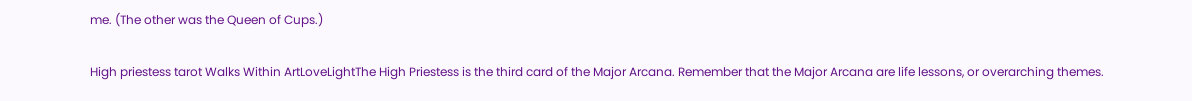me. (The other was the Queen of Cups.)

High priestess tarot Walks Within ArtLoveLightThe High Priestess is the third card of the Major Arcana. Remember that the Major Arcana are life lessons, or overarching themes.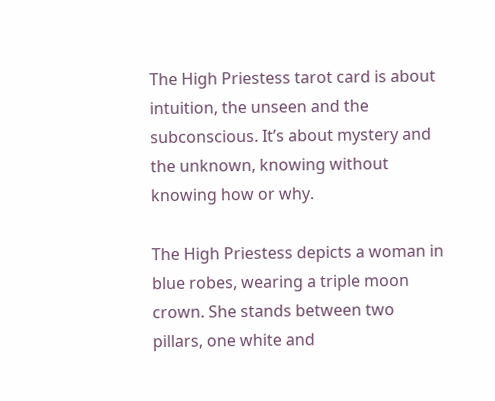The High Priestess tarot card is about intuition, the unseen and the subconscious. It’s about mystery and the unknown, knowing without knowing how or why.

The High Priestess depicts a woman in blue robes, wearing a triple moon crown. She stands between two pillars, one white and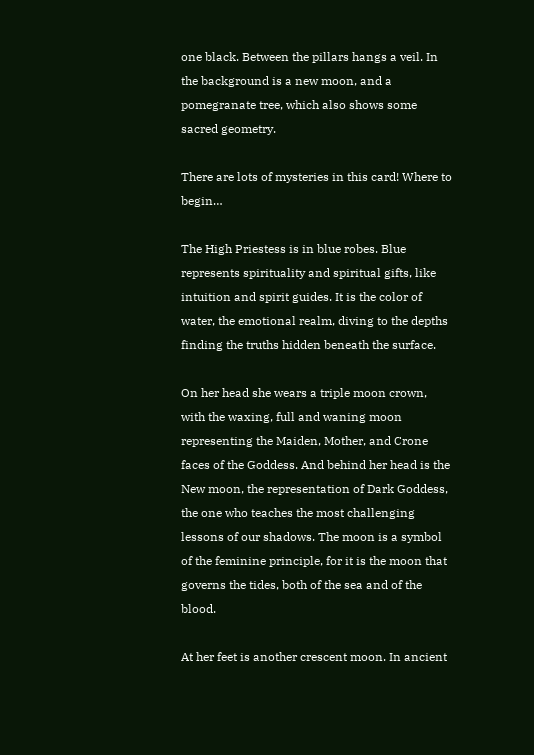one black. Between the pillars hangs a veil. In the background is a new moon, and a pomegranate tree, which also shows some sacred geometry.

There are lots of mysteries in this card! Where to begin…

The High Priestess is in blue robes. Blue represents spirituality and spiritual gifts, like intuition and spirit guides. It is the color of water, the emotional realm, diving to the depths finding the truths hidden beneath the surface.

On her head she wears a triple moon crown, with the waxing, full and waning moon representing the Maiden, Mother, and Crone faces of the Goddess. And behind her head is the New moon, the representation of Dark Goddess, the one who teaches the most challenging lessons of our shadows. The moon is a symbol of the feminine principle, for it is the moon that governs the tides, both of the sea and of the blood.

At her feet is another crescent moon. In ancient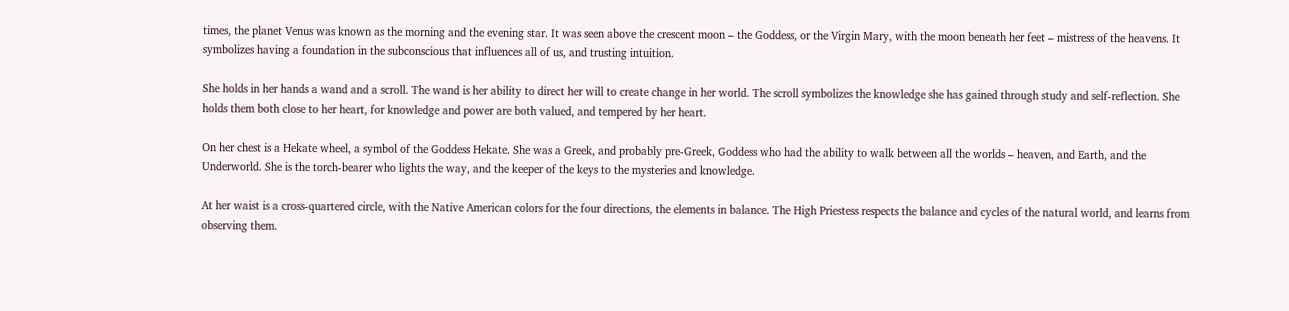times, the planet Venus was known as the morning and the evening star. It was seen above the crescent moon – the Goddess, or the Virgin Mary, with the moon beneath her feet – mistress of the heavens. It symbolizes having a foundation in the subconscious that influences all of us, and trusting intuition.

She holds in her hands a wand and a scroll. The wand is her ability to direct her will to create change in her world. The scroll symbolizes the knowledge she has gained through study and self-reflection. She holds them both close to her heart, for knowledge and power are both valued, and tempered by her heart.

On her chest is a Hekate wheel, a symbol of the Goddess Hekate. She was a Greek, and probably pre-Greek, Goddess who had the ability to walk between all the worlds – heaven, and Earth, and the Underworld. She is the torch-bearer who lights the way, and the keeper of the keys to the mysteries and knowledge.

At her waist is a cross-quartered circle, with the Native American colors for the four directions, the elements in balance. The High Priestess respects the balance and cycles of the natural world, and learns from observing them.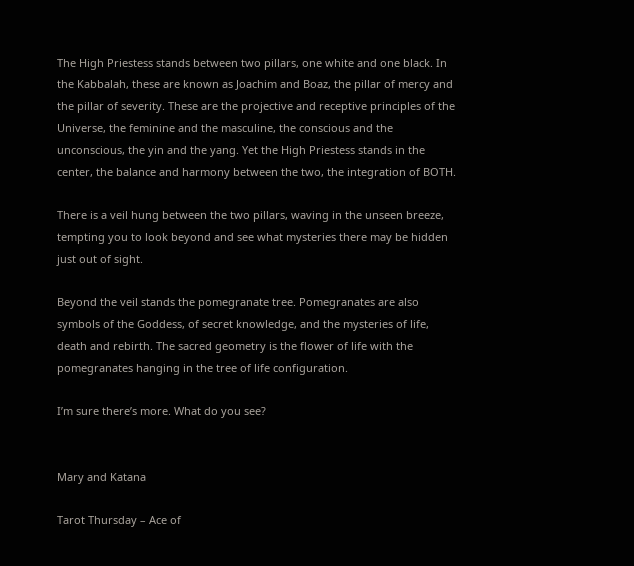The High Priestess stands between two pillars, one white and one black. In the Kabbalah, these are known as Joachim and Boaz, the pillar of mercy and the pillar of severity. These are the projective and receptive principles of the Universe, the feminine and the masculine, the conscious and the unconscious, the yin and the yang. Yet the High Priestess stands in the center, the balance and harmony between the two, the integration of BOTH.

There is a veil hung between the two pillars, waving in the unseen breeze, tempting you to look beyond and see what mysteries there may be hidden just out of sight.

Beyond the veil stands the pomegranate tree. Pomegranates are also symbols of the Goddess, of secret knowledge, and the mysteries of life, death and rebirth. The sacred geometry is the flower of life with the pomegranates hanging in the tree of life configuration.

I’m sure there’s more. What do you see?


Mary and Katana

Tarot Thursday – Ace of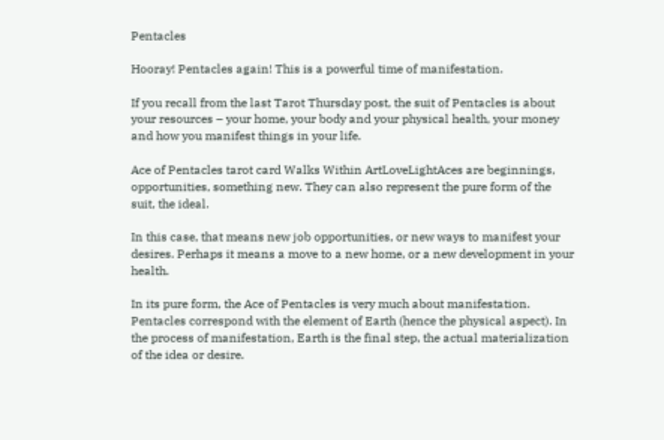Pentacles

Hooray! Pentacles again! This is a powerful time of manifestation.

If you recall from the last Tarot Thursday post, the suit of Pentacles is about your resources – your home, your body and your physical health, your money and how you manifest things in your life.

Ace of Pentacles tarot card Walks Within ArtLoveLightAces are beginnings, opportunities, something new. They can also represent the pure form of the suit, the ideal.

In this case, that means new job opportunities, or new ways to manifest your desires. Perhaps it means a move to a new home, or a new development in your health.

In its pure form, the Ace of Pentacles is very much about manifestation. Pentacles correspond with the element of Earth (hence the physical aspect). In the process of manifestation, Earth is the final step, the actual materialization of the idea or desire.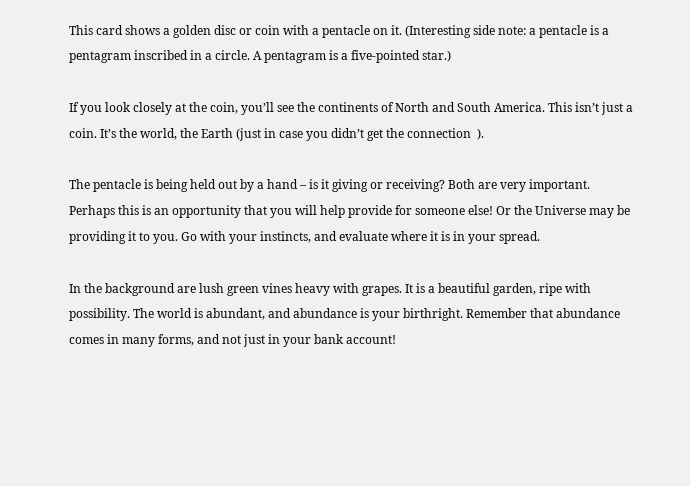This card shows a golden disc or coin with a pentacle on it. (Interesting side note: a pentacle is a pentagram inscribed in a circle. A pentagram is a five-pointed star.)

If you look closely at the coin, you’ll see the continents of North and South America. This isn’t just a coin. It’s the world, the Earth (just in case you didn’t get the connection  ).

The pentacle is being held out by a hand – is it giving or receiving? Both are very important. Perhaps this is an opportunity that you will help provide for someone else! Or the Universe may be providing it to you. Go with your instincts, and evaluate where it is in your spread.

In the background are lush green vines heavy with grapes. It is a beautiful garden, ripe with possibility. The world is abundant, and abundance is your birthright. Remember that abundance comes in many forms, and not just in your bank account!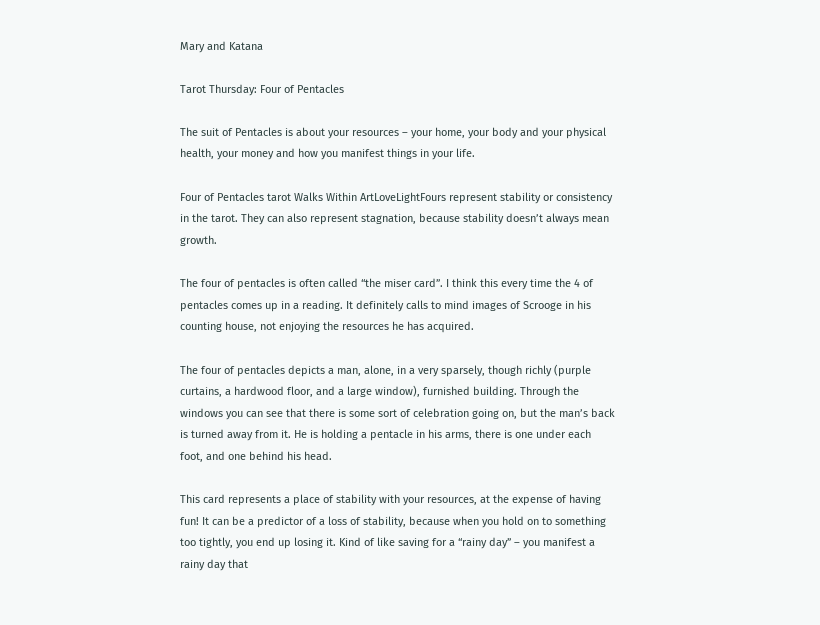Mary and Katana

Tarot Thursday: Four of Pentacles

The suit of Pentacles is about your resources – your home, your body and your physical health, your money and how you manifest things in your life.

Four of Pentacles tarot Walks Within ArtLoveLightFours represent stability or consistency in the tarot. They can also represent stagnation, because stability doesn’t always mean growth.

The four of pentacles is often called “the miser card”. I think this every time the 4 of pentacles comes up in a reading. It definitely calls to mind images of Scrooge in his counting house, not enjoying the resources he has acquired.

The four of pentacles depicts a man, alone, in a very sparsely, though richly (purple curtains, a hardwood floor, and a large window), furnished building. Through the windows you can see that there is some sort of celebration going on, but the man’s back is turned away from it. He is holding a pentacle in his arms, there is one under each foot, and one behind his head.

This card represents a place of stability with your resources, at the expense of having fun! It can be a predictor of a loss of stability, because when you hold on to something too tightly, you end up losing it. Kind of like saving for a “rainy day” – you manifest a rainy day that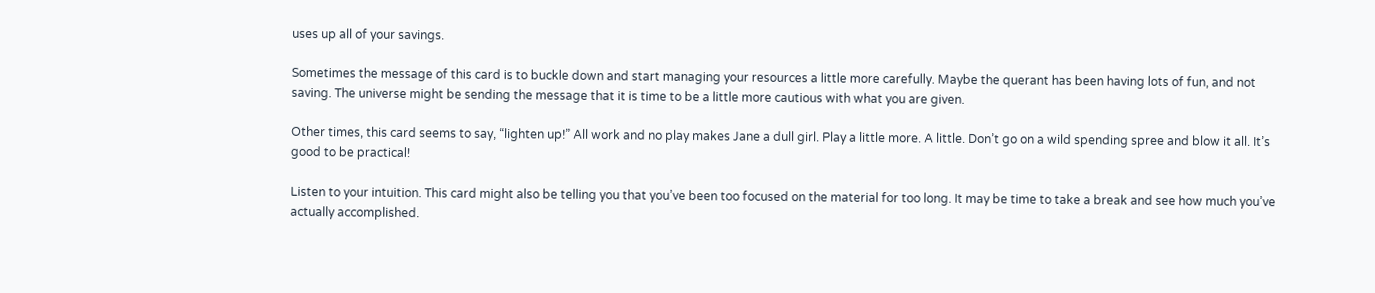uses up all of your savings.

Sometimes the message of this card is to buckle down and start managing your resources a little more carefully. Maybe the querant has been having lots of fun, and not saving. The universe might be sending the message that it is time to be a little more cautious with what you are given.

Other times, this card seems to say, “lighten up!” All work and no play makes Jane a dull girl. Play a little more. A little. Don’t go on a wild spending spree and blow it all. It’s good to be practical!

Listen to your intuition. This card might also be telling you that you’ve been too focused on the material for too long. It may be time to take a break and see how much you’ve actually accomplished.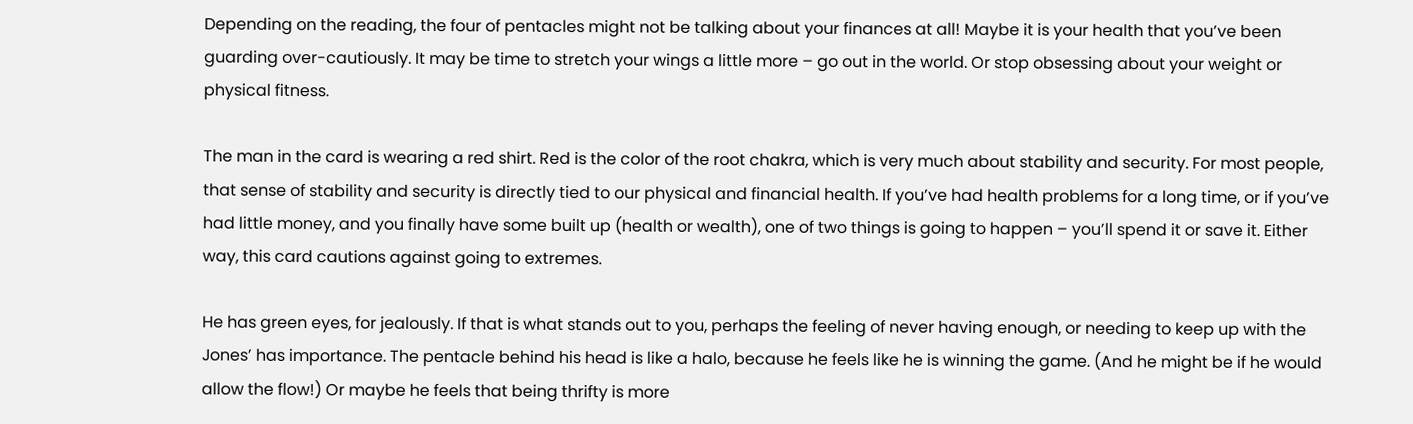Depending on the reading, the four of pentacles might not be talking about your finances at all! Maybe it is your health that you’ve been guarding over-cautiously. It may be time to stretch your wings a little more – go out in the world. Or stop obsessing about your weight or physical fitness.

The man in the card is wearing a red shirt. Red is the color of the root chakra, which is very much about stability and security. For most people, that sense of stability and security is directly tied to our physical and financial health. If you’ve had health problems for a long time, or if you’ve had little money, and you finally have some built up (health or wealth), one of two things is going to happen – you’ll spend it or save it. Either way, this card cautions against going to extremes.

He has green eyes, for jealously. If that is what stands out to you, perhaps the feeling of never having enough, or needing to keep up with the Jones’ has importance. The pentacle behind his head is like a halo, because he feels like he is winning the game. (And he might be if he would allow the flow!) Or maybe he feels that being thrifty is more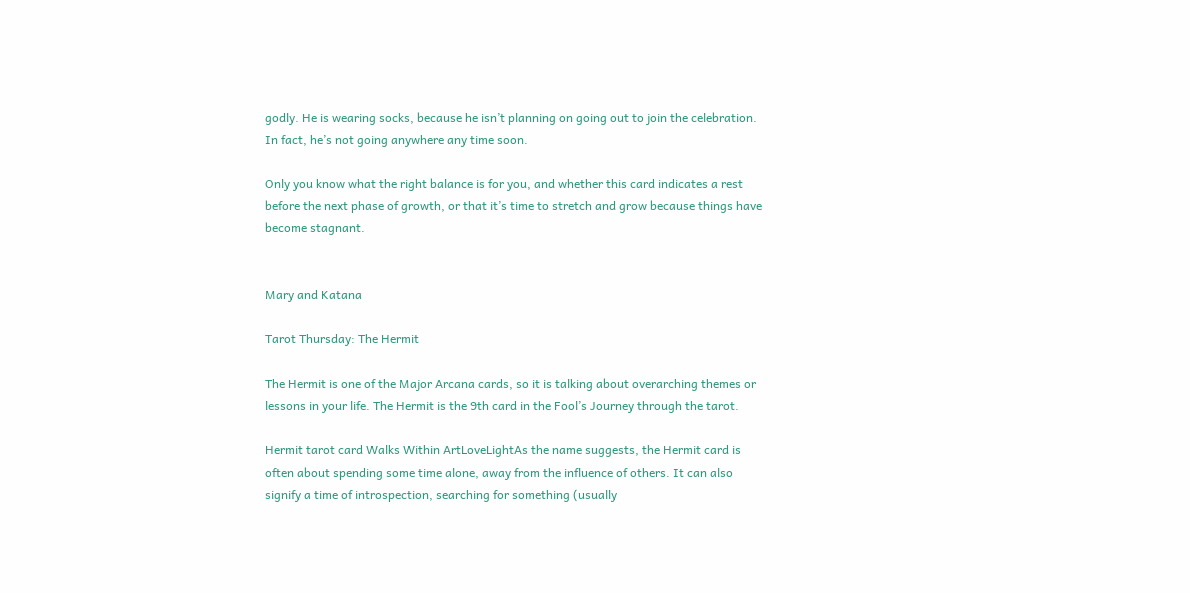godly. He is wearing socks, because he isn’t planning on going out to join the celebration. In fact, he’s not going anywhere any time soon.

Only you know what the right balance is for you, and whether this card indicates a rest before the next phase of growth, or that it’s time to stretch and grow because things have become stagnant.


Mary and Katana

Tarot Thursday: The Hermit

The Hermit is one of the Major Arcana cards, so it is talking about overarching themes or lessons in your life. The Hermit is the 9th card in the Fool’s Journey through the tarot.

Hermit tarot card Walks Within ArtLoveLightAs the name suggests, the Hermit card is often about spending some time alone, away from the influence of others. It can also signify a time of introspection, searching for something (usually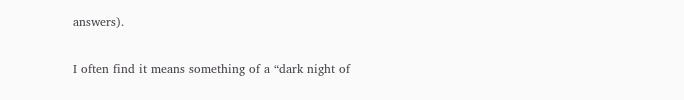answers).

I often find it means something of a “dark night of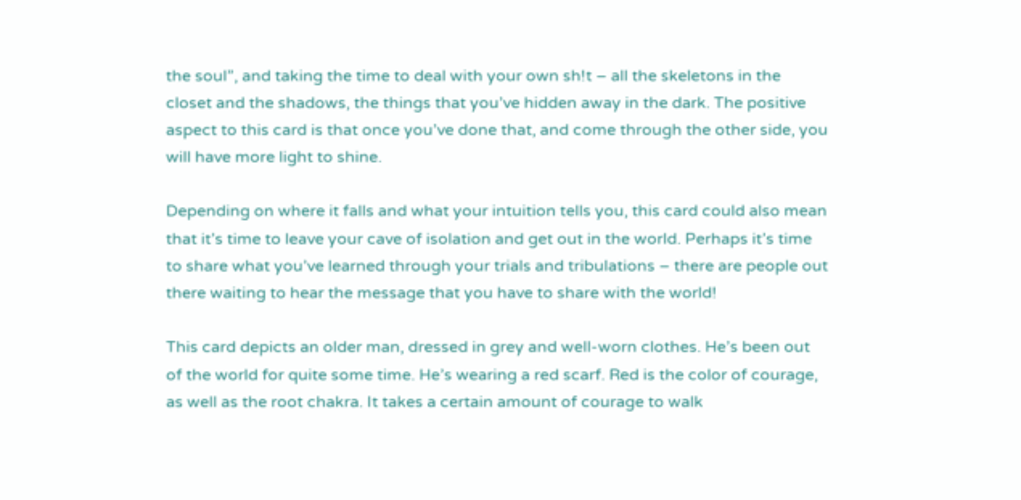the soul”, and taking the time to deal with your own sh!t – all the skeletons in the closet and the shadows, the things that you’ve hidden away in the dark. The positive aspect to this card is that once you’ve done that, and come through the other side, you will have more light to shine.

Depending on where it falls and what your intuition tells you, this card could also mean that it’s time to leave your cave of isolation and get out in the world. Perhaps it’s time to share what you’ve learned through your trials and tribulations – there are people out there waiting to hear the message that you have to share with the world!

This card depicts an older man, dressed in grey and well-worn clothes. He’s been out of the world for quite some time. He’s wearing a red scarf. Red is the color of courage, as well as the root chakra. It takes a certain amount of courage to walk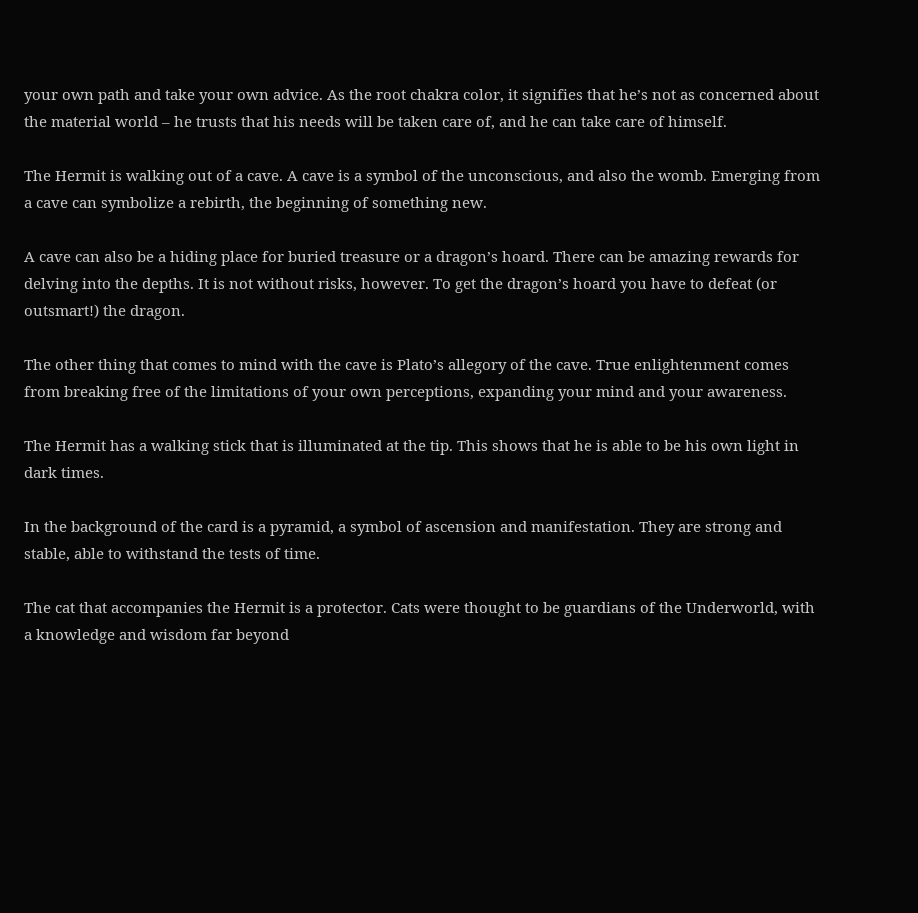your own path and take your own advice. As the root chakra color, it signifies that he’s not as concerned about the material world – he trusts that his needs will be taken care of, and he can take care of himself.

The Hermit is walking out of a cave. A cave is a symbol of the unconscious, and also the womb. Emerging from a cave can symbolize a rebirth, the beginning of something new.

A cave can also be a hiding place for buried treasure or a dragon’s hoard. There can be amazing rewards for delving into the depths. It is not without risks, however. To get the dragon’s hoard you have to defeat (or outsmart!) the dragon.

The other thing that comes to mind with the cave is Plato’s allegory of the cave. True enlightenment comes from breaking free of the limitations of your own perceptions, expanding your mind and your awareness.

The Hermit has a walking stick that is illuminated at the tip. This shows that he is able to be his own light in dark times.

In the background of the card is a pyramid, a symbol of ascension and manifestation. They are strong and stable, able to withstand the tests of time.

The cat that accompanies the Hermit is a protector. Cats were thought to be guardians of the Underworld, with a knowledge and wisdom far beyond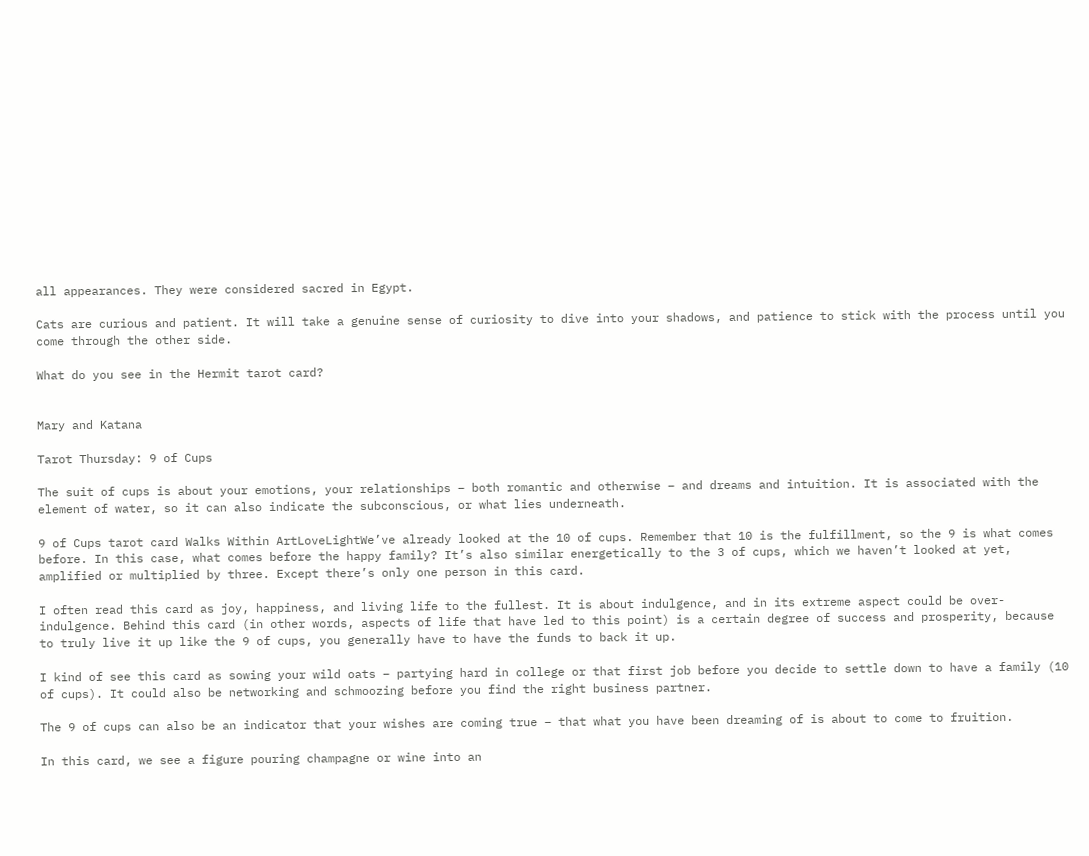all appearances. They were considered sacred in Egypt.

Cats are curious and patient. It will take a genuine sense of curiosity to dive into your shadows, and patience to stick with the process until you come through the other side.

What do you see in the Hermit tarot card?


Mary and Katana

Tarot Thursday: 9 of Cups

The suit of cups is about your emotions, your relationships – both romantic and otherwise – and dreams and intuition. It is associated with the element of water, so it can also indicate the subconscious, or what lies underneath.

9 of Cups tarot card Walks Within ArtLoveLightWe’ve already looked at the 10 of cups. Remember that 10 is the fulfillment, so the 9 is what comes before. In this case, what comes before the happy family? It’s also similar energetically to the 3 of cups, which we haven’t looked at yet, amplified or multiplied by three. Except there’s only one person in this card.

I often read this card as joy, happiness, and living life to the fullest. It is about indulgence, and in its extreme aspect could be over-indulgence. Behind this card (in other words, aspects of life that have led to this point) is a certain degree of success and prosperity, because to truly live it up like the 9 of cups, you generally have to have the funds to back it up.

I kind of see this card as sowing your wild oats – partying hard in college or that first job before you decide to settle down to have a family (10 of cups). It could also be networking and schmoozing before you find the right business partner.

The 9 of cups can also be an indicator that your wishes are coming true – that what you have been dreaming of is about to come to fruition.

In this card, we see a figure pouring champagne or wine into an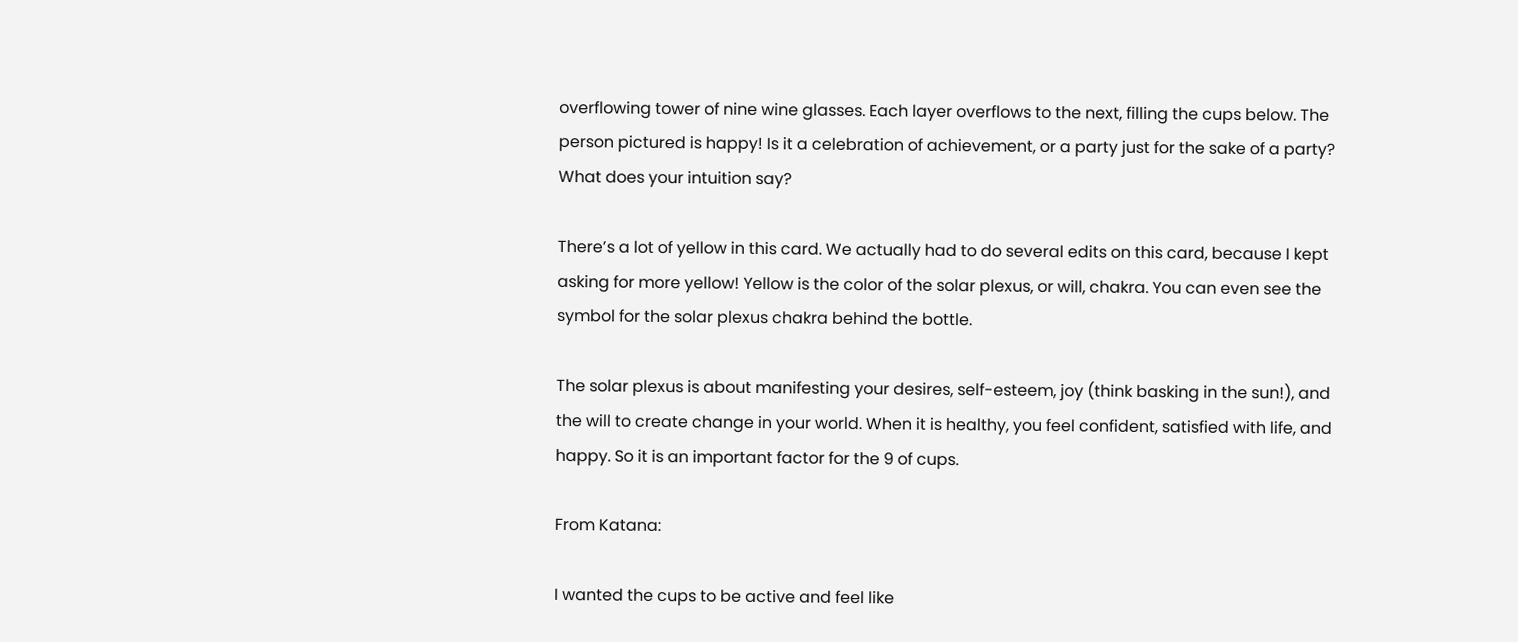overflowing tower of nine wine glasses. Each layer overflows to the next, filling the cups below. The person pictured is happy! Is it a celebration of achievement, or a party just for the sake of a party? What does your intuition say?

There’s a lot of yellow in this card. We actually had to do several edits on this card, because I kept asking for more yellow! Yellow is the color of the solar plexus, or will, chakra. You can even see the symbol for the solar plexus chakra behind the bottle.

The solar plexus is about manifesting your desires, self-esteem, joy (think basking in the sun!), and the will to create change in your world. When it is healthy, you feel confident, satisfied with life, and happy. So it is an important factor for the 9 of cups.

From Katana:

I wanted the cups to be active and feel like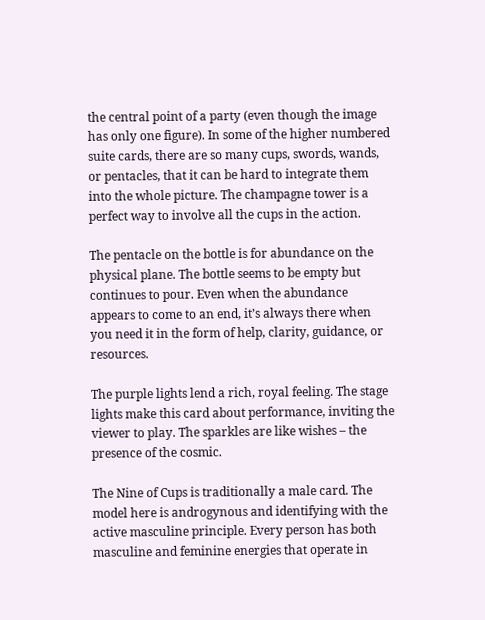the central point of a party (even though the image has only one figure). In some of the higher numbered suite cards, there are so many cups, swords, wands, or pentacles, that it can be hard to integrate them into the whole picture. The champagne tower is a perfect way to involve all the cups in the action.

The pentacle on the bottle is for abundance on the physical plane. The bottle seems to be empty but continues to pour. Even when the abundance appears to come to an end, it’s always there when you need it in the form of help, clarity, guidance, or resources.

The purple lights lend a rich, royal feeling. The stage lights make this card about performance, inviting the viewer to play. The sparkles are like wishes – the presence of the cosmic.

The Nine of Cups is traditionally a male card. The model here is androgynous and identifying with the active masculine principle. Every person has both masculine and feminine energies that operate in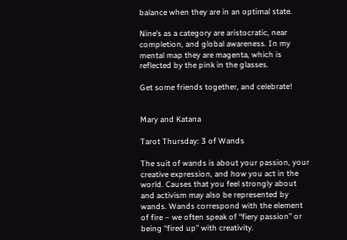balance when they are in an optimal state.

Nine’s as a category are aristocratic, near completion, and global awareness. In my mental map they are magenta, which is reflected by the pink in the glasses.

Get some friends together, and celebrate!


Mary and Katana

Tarot Thursday: 3 of Wands

The suit of wands is about your passion, your creative expression, and how you act in the world. Causes that you feel strongly about and activism may also be represented by wands. Wands correspond with the element of fire – we often speak of “fiery passion” or being “fired up” with creativity.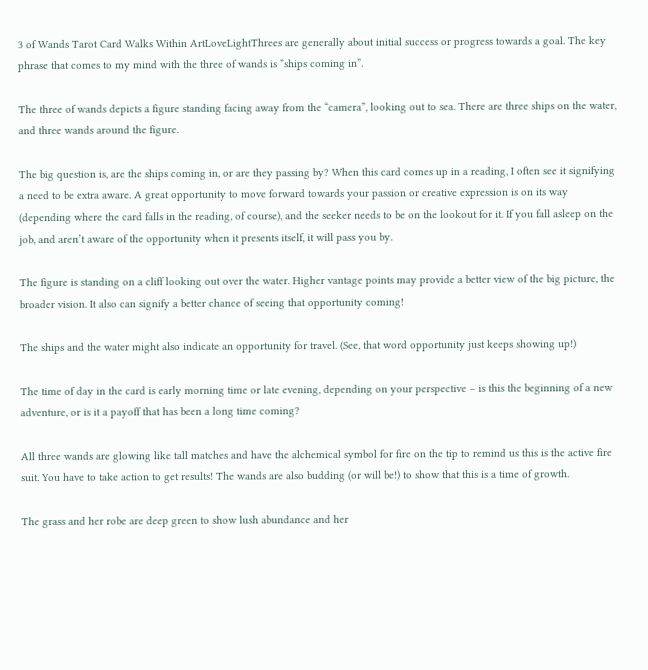3 of Wands Tarot Card Walks Within ArtLoveLightThrees are generally about initial success or progress towards a goal. The key phrase that comes to my mind with the three of wands is “ships coming in”.

The three of wands depicts a figure standing facing away from the “camera”, looking out to sea. There are three ships on the water, and three wands around the figure.

The big question is, are the ships coming in, or are they passing by? When this card comes up in a reading, I often see it signifying a need to be extra aware. A great opportunity to move forward towards your passion or creative expression is on its way (depending where the card falls in the reading, of course), and the seeker needs to be on the lookout for it. If you fall asleep on the job, and aren’t aware of the opportunity when it presents itself, it will pass you by.

The figure is standing on a cliff looking out over the water. Higher vantage points may provide a better view of the big picture, the broader vision. It also can signify a better chance of seeing that opportunity coming!

The ships and the water might also indicate an opportunity for travel. (See, that word opportunity just keeps showing up!)

The time of day in the card is early morning time or late evening, depending on your perspective – is this the beginning of a new adventure, or is it a payoff that has been a long time coming?

All three wands are glowing like tall matches and have the alchemical symbol for fire on the tip to remind us this is the active fire suit. You have to take action to get results! The wands are also budding (or will be!) to show that this is a time of growth.

The grass and her robe are deep green to show lush abundance and her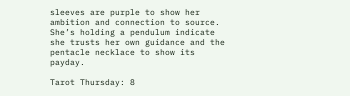sleeves are purple to show her ambition and connection to source. She’s holding a pendulum indicate she trusts her own guidance and the pentacle necklace to show its payday.

Tarot Thursday: 8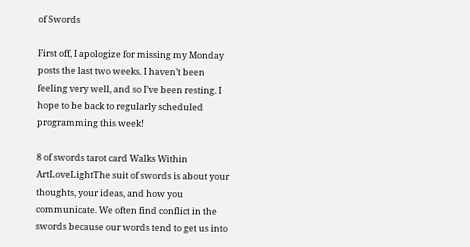of Swords

First off, I apologize for missing my Monday posts the last two weeks. I haven’t been feeling very well, and so I’ve been resting. I hope to be back to regularly scheduled programming this week!

8 of swords tarot card Walks Within ArtLoveLightThe suit of swords is about your thoughts, your ideas, and how you communicate. We often find conflict in the swords because our words tend to get us into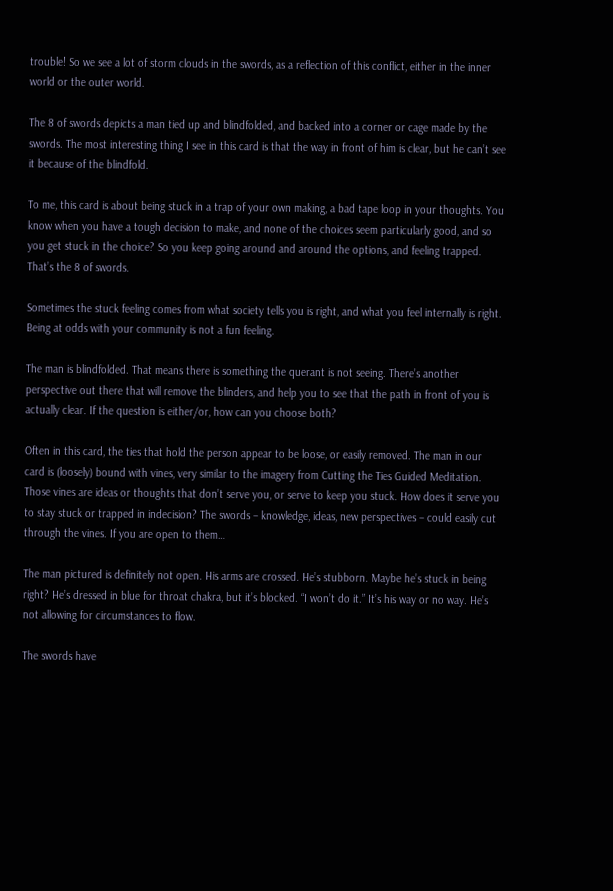trouble! So we see a lot of storm clouds in the swords, as a reflection of this conflict, either in the inner world or the outer world.

The 8 of swords depicts a man tied up and blindfolded, and backed into a corner or cage made by the swords. The most interesting thing I see in this card is that the way in front of him is clear, but he can’t see it because of the blindfold.

To me, this card is about being stuck in a trap of your own making, a bad tape loop in your thoughts. You know when you have a tough decision to make, and none of the choices seem particularly good, and so you get stuck in the choice? So you keep going around and around the options, and feeling trapped. That’s the 8 of swords.

Sometimes the stuck feeling comes from what society tells you is right, and what you feel internally is right. Being at odds with your community is not a fun feeling.

The man is blindfolded. That means there is something the querant is not seeing. There’s another perspective out there that will remove the blinders, and help you to see that the path in front of you is actually clear. If the question is either/or, how can you choose both?

Often in this card, the ties that hold the person appear to be loose, or easily removed. The man in our card is (loosely) bound with vines, very similar to the imagery from Cutting the Ties Guided Meditation. Those vines are ideas or thoughts that don’t serve you, or serve to keep you stuck. How does it serve you to stay stuck or trapped in indecision? The swords – knowledge, ideas, new perspectives – could easily cut through the vines. If you are open to them…

The man pictured is definitely not open. His arms are crossed. He’s stubborn. Maybe he’s stuck in being right? He’s dressed in blue for throat chakra, but it’s blocked. “I won’t do it.” It’s his way or no way. He’s not allowing for circumstances to flow.

The swords have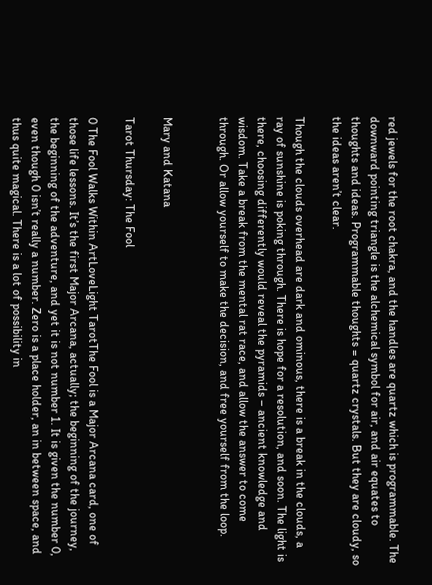red jewels for the root chakra, and the handles are quartz which is programmable. The downward pointing triangle is the alchemical symbol for air, and air equates to thoughts and ideas. Programmable thoughts = quartz crystals. But they are cloudy, so the ideas aren’t clear.

Though the clouds overhead are dark and ominous, there is a break in the clouds, a ray of sunshine is poking through. There is hope for a resolution, and soon. The light is there, choosing differently would reveal the pyramids – ancient knowledge and wisdom. Take a break from the mental rat race, and allow the answer to come through. Or allow yourself to make the decision, and free yourself from the loop.


Mary and Katana

Tarot Thursday: The Fool

0 The Fool Walks Within ArtLoveLight TarotThe Fool is a Major Arcana card, one of those life lessons. It’s the first Major Arcana, actually; the beginning of the journey, the beginning of the adventure, and yet it is not number 1. It is given the number 0, even though 0 isn’t really a number. Zero is a place holder, an in between space, and thus quite magical. There is a lot of possibility in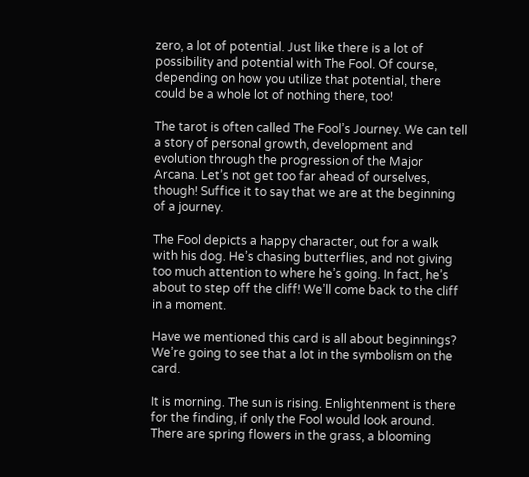zero, a lot of potential. Just like there is a lot of possibility and potential with The Fool. Of course, depending on how you utilize that potential, there could be a whole lot of nothing there, too!

The tarot is often called The Fool’s Journey. We can tell a story of personal growth, development and evolution through the progression of the Major Arcana. Let’s not get too far ahead of ourselves, though! Suffice it to say that we are at the beginning of a journey.

The Fool depicts a happy character, out for a walk with his dog. He’s chasing butterflies, and not giving too much attention to where he’s going. In fact, he’s about to step off the cliff! We’ll come back to the cliff in a moment.

Have we mentioned this card is all about beginnings? We’re going to see that a lot in the symbolism on the card.

It is morning. The sun is rising. Enlightenment is there for the finding, if only the Fool would look around. There are spring flowers in the grass, a blooming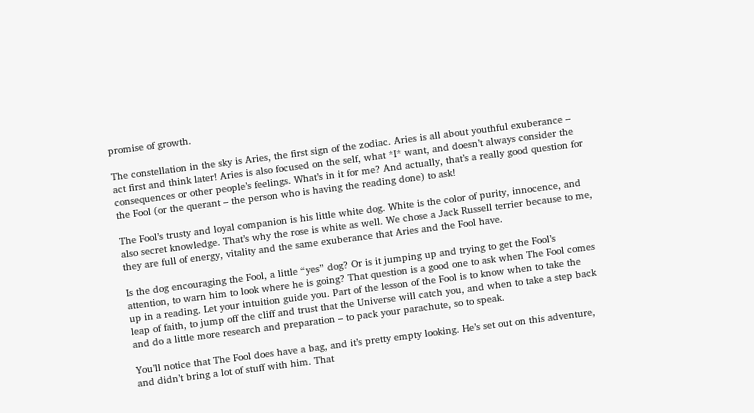promise of growth.

The constellation in the sky is Aries, the first sign of the zodiac. Aries is all about youthful exuberance – act first and think later! Aries is also focused on the self, what *I* want, and doesn’t always consider the consequences or other people’s feelings. What’s in it for me? And actually, that’s a really good question for the Fool (or the querant – the person who is having the reading done) to ask!

The Fool’s trusty and loyal companion is his little white dog. White is the color of purity, innocence, and also secret knowledge. That’s why the rose is white as well. We chose a Jack Russell terrier because to me, they are full of energy, vitality and the same exuberance that Aries and the Fool have.

Is the dog encouraging the Fool, a little “yes” dog? Or is it jumping up and trying to get the Fool’s attention, to warn him to look where he is going? That question is a good one to ask when The Fool comes up in a reading. Let your intuition guide you. Part of the lesson of the Fool is to know when to take the leap of faith, to jump off the cliff and trust that the Universe will catch you, and when to take a step back and do a little more research and preparation – to pack your parachute, so to speak.

You’ll notice that The Fool does have a bag, and it’s pretty empty looking. He’s set out on this adventure, and didn’t bring a lot of stuff with him. That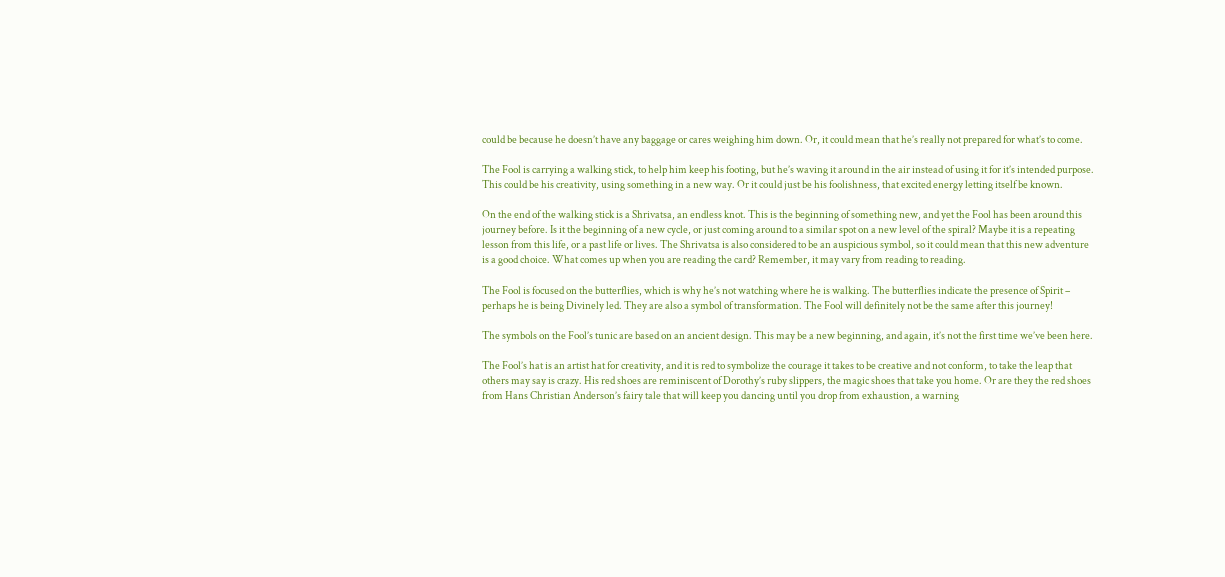could be because he doesn’t have any baggage or cares weighing him down. Or, it could mean that he’s really not prepared for what’s to come.

The Fool is carrying a walking stick, to help him keep his footing, but he’s waving it around in the air instead of using it for it’s intended purpose. This could be his creativity, using something in a new way. Or it could just be his foolishness, that excited energy letting itself be known.

On the end of the walking stick is a Shrivatsa, an endless knot. This is the beginning of something new, and yet the Fool has been around this journey before. Is it the beginning of a new cycle, or just coming around to a similar spot on a new level of the spiral? Maybe it is a repeating lesson from this life, or a past life or lives. The Shrivatsa is also considered to be an auspicious symbol, so it could mean that this new adventure is a good choice. What comes up when you are reading the card? Remember, it may vary from reading to reading.

The Fool is focused on the butterflies, which is why he’s not watching where he is walking. The butterflies indicate the presence of Spirit – perhaps he is being Divinely led. They are also a symbol of transformation. The Fool will definitely not be the same after this journey!

The symbols on the Fool’s tunic are based on an ancient design. This may be a new beginning, and again, it’s not the first time we’ve been here.

The Fool’s hat is an artist hat for creativity, and it is red to symbolize the courage it takes to be creative and not conform, to take the leap that others may say is crazy. His red shoes are reminiscent of Dorothy’s ruby slippers, the magic shoes that take you home. Or are they the red shoes from Hans Christian Anderson’s fairy tale that will keep you dancing until you drop from exhaustion, a warning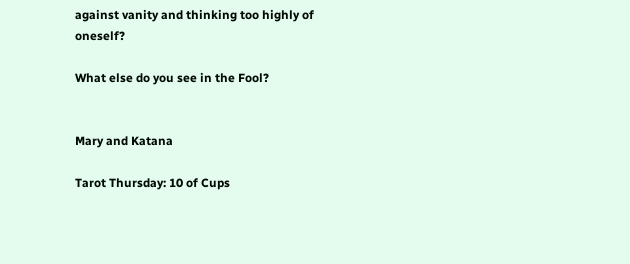against vanity and thinking too highly of oneself?

What else do you see in the Fool?


Mary and Katana

Tarot Thursday: 10 of Cups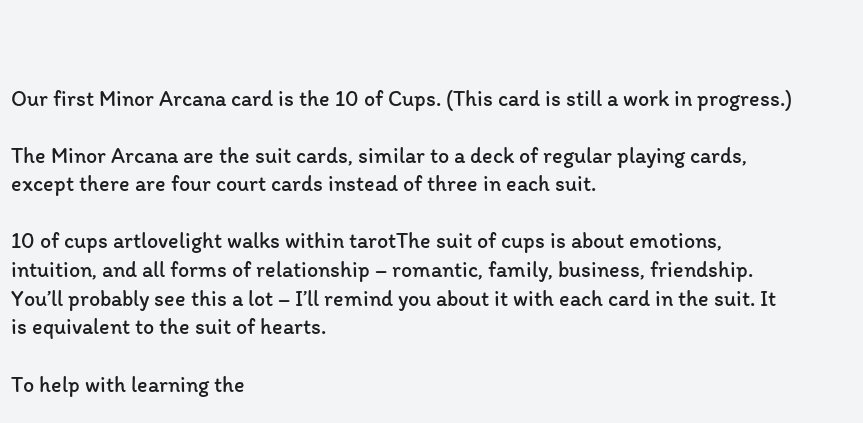Our first Minor Arcana card is the 10 of Cups. (This card is still a work in progress.)

The Minor Arcana are the suit cards, similar to a deck of regular playing cards, except there are four court cards instead of three in each suit.

10 of cups artlovelight walks within tarotThe suit of cups is about emotions, intuition, and all forms of relationship – romantic, family, business, friendship. You’ll probably see this a lot – I’ll remind you about it with each card in the suit. It is equivalent to the suit of hearts.

To help with learning the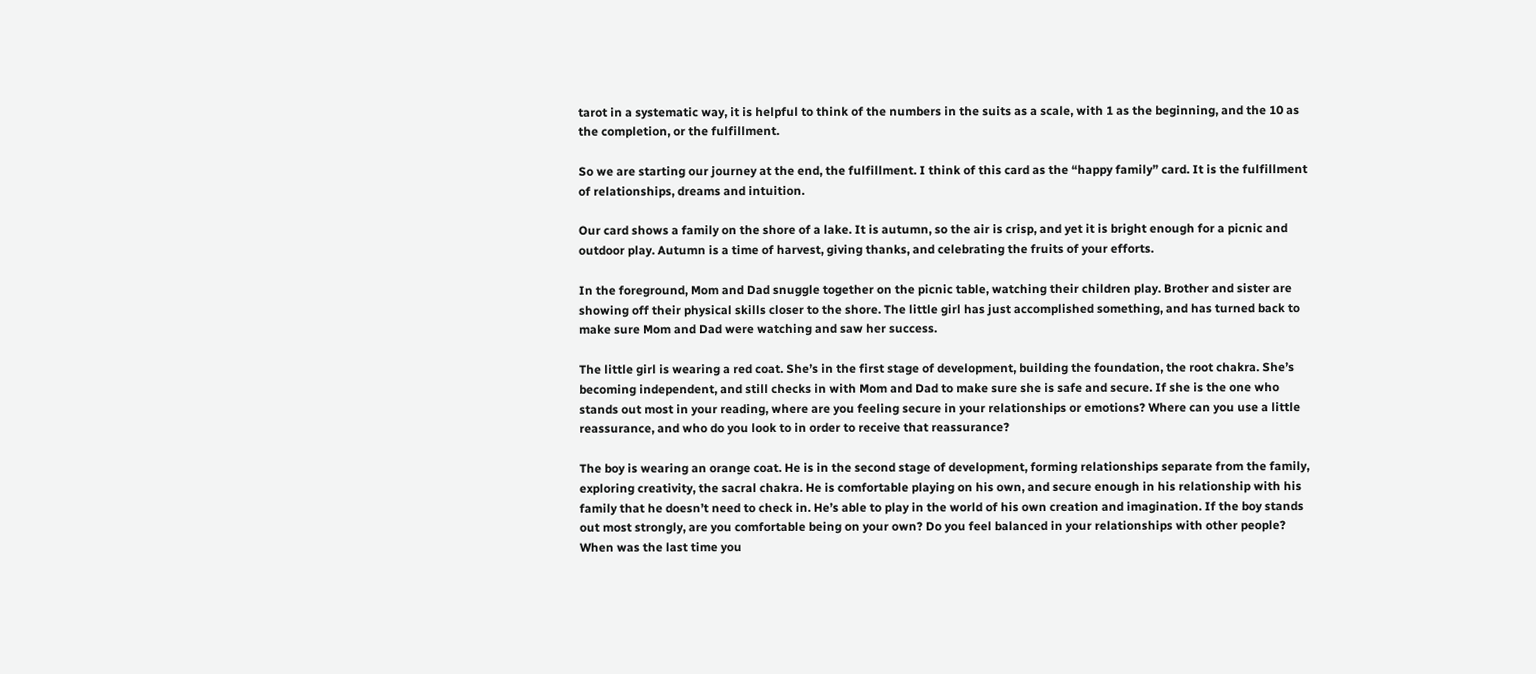tarot in a systematic way, it is helpful to think of the numbers in the suits as a scale, with 1 as the beginning, and the 10 as the completion, or the fulfillment.

So we are starting our journey at the end, the fulfillment. I think of this card as the “happy family” card. It is the fulfillment of relationships, dreams and intuition.

Our card shows a family on the shore of a lake. It is autumn, so the air is crisp, and yet it is bright enough for a picnic and outdoor play. Autumn is a time of harvest, giving thanks, and celebrating the fruits of your efforts.

In the foreground, Mom and Dad snuggle together on the picnic table, watching their children play. Brother and sister are showing off their physical skills closer to the shore. The little girl has just accomplished something, and has turned back to make sure Mom and Dad were watching and saw her success.

The little girl is wearing a red coat. She’s in the first stage of development, building the foundation, the root chakra. She’s becoming independent, and still checks in with Mom and Dad to make sure she is safe and secure. If she is the one who stands out most in your reading, where are you feeling secure in your relationships or emotions? Where can you use a little reassurance, and who do you look to in order to receive that reassurance?

The boy is wearing an orange coat. He is in the second stage of development, forming relationships separate from the family, exploring creativity, the sacral chakra. He is comfortable playing on his own, and secure enough in his relationship with his family that he doesn’t need to check in. He’s able to play in the world of his own creation and imagination. If the boy stands out most strongly, are you comfortable being on your own? Do you feel balanced in your relationships with other people? When was the last time you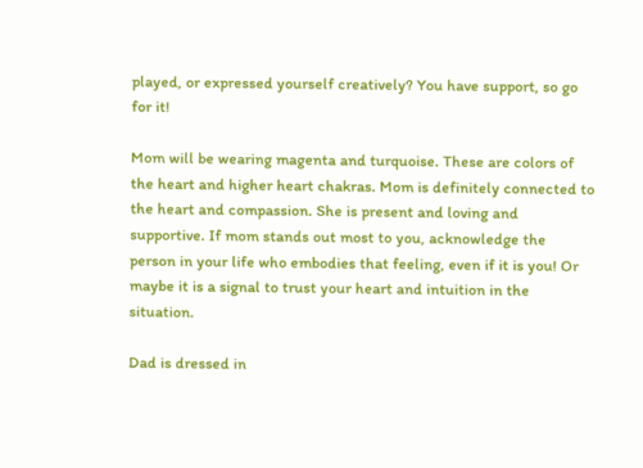played, or expressed yourself creatively? You have support, so go for it!

Mom will be wearing magenta and turquoise. These are colors of the heart and higher heart chakras. Mom is definitely connected to the heart and compassion. She is present and loving and supportive. If mom stands out most to you, acknowledge the person in your life who embodies that feeling, even if it is you! Or maybe it is a signal to trust your heart and intuition in the situation.

Dad is dressed in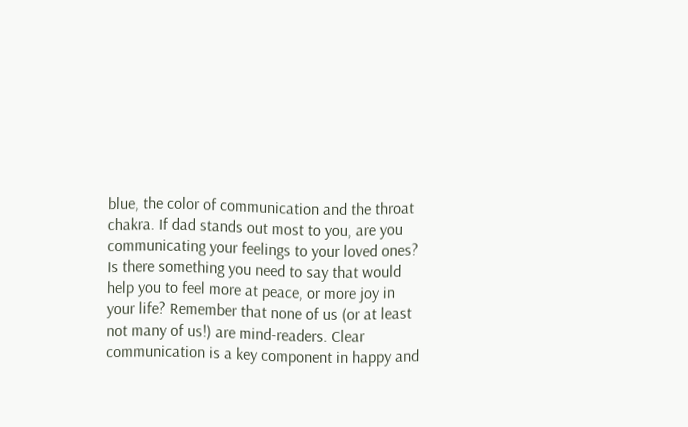blue, the color of communication and the throat chakra. If dad stands out most to you, are you communicating your feelings to your loved ones? Is there something you need to say that would help you to feel more at peace, or more joy in your life? Remember that none of us (or at least not many of us!) are mind-readers. Clear communication is a key component in happy and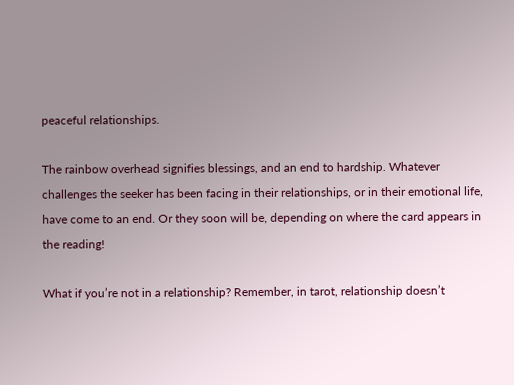peaceful relationships.

The rainbow overhead signifies blessings, and an end to hardship. Whatever challenges the seeker has been facing in their relationships, or in their emotional life, have come to an end. Or they soon will be, depending on where the card appears in the reading!

What if you’re not in a relationship? Remember, in tarot, relationship doesn’t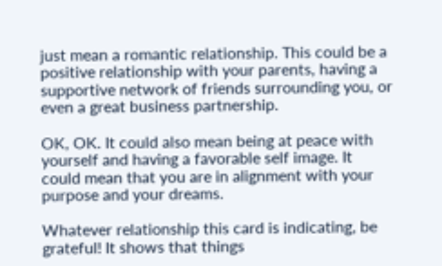just mean a romantic relationship. This could be a positive relationship with your parents, having a supportive network of friends surrounding you, or even a great business partnership.

OK, OK. It could also mean being at peace with yourself and having a favorable self image. It could mean that you are in alignment with your purpose and your dreams.

Whatever relationship this card is indicating, be grateful! It shows that things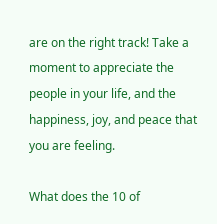are on the right track! Take a moment to appreciate the people in your life, and the happiness, joy, and peace that you are feeling.

What does the 10 of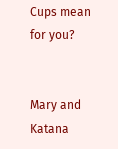Cups mean for you?


Mary and Katana